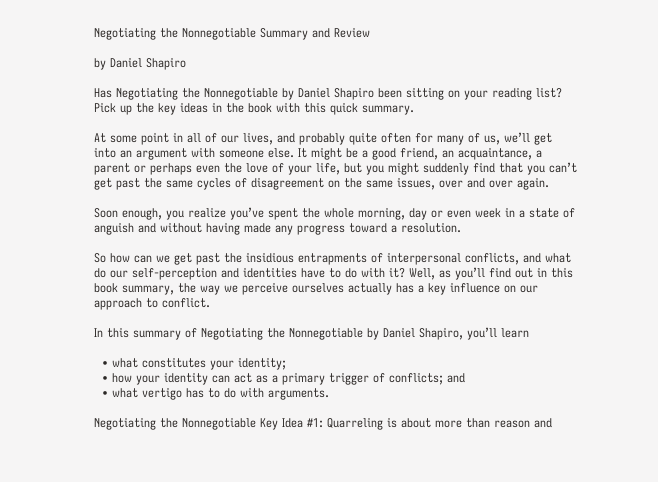Negotiating the Nonnegotiable Summary and Review

by Daniel Shapiro

Has Negotiating the Nonnegotiable by Daniel Shapiro been sitting on your reading list? Pick up the key ideas in the book with this quick summary.

At some point in all of our lives, and probably quite often for many of us, we’ll get into an argument with someone else. It might be a good friend, an acquaintance, a parent or perhaps even the love of your life, but you might suddenly find that you can’t get past the same cycles of disagreement on the same issues, over and over again.

Soon enough, you realize you’ve spent the whole morning, day or even week in a state of anguish and without having made any progress toward a resolution.

So how can we get past the insidious entrapments of interpersonal conflicts, and what do our self-perception and identities have to do with it? Well, as you’ll find out in this book summary, the way we perceive ourselves actually has a key influence on our approach to conflict.

In this summary of Negotiating the Nonnegotiable by Daniel Shapiro, you’ll learn

  • what constitutes your identity;
  • how your identity can act as a primary trigger of conflicts; and
  • what vertigo has to do with arguments.

Negotiating the Nonnegotiable Key Idea #1: Quarreling is about more than reason and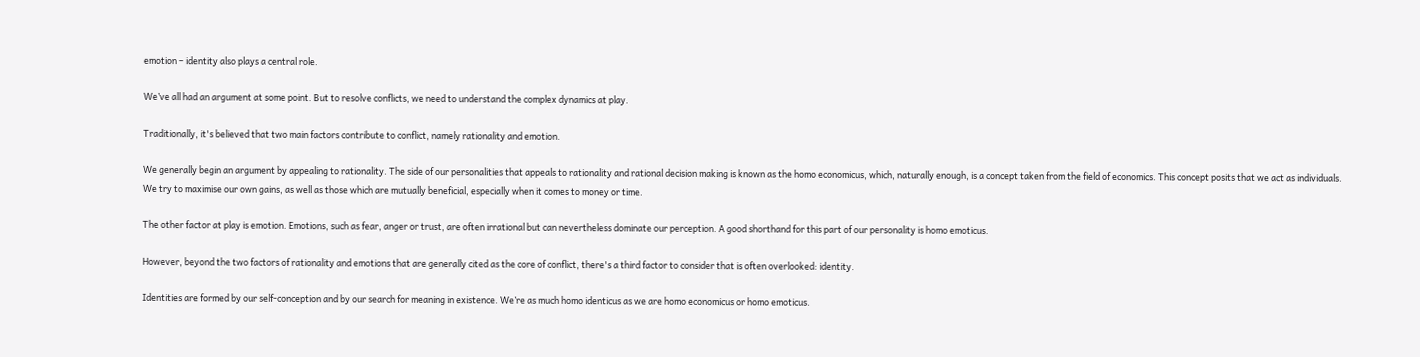emotion – identity also plays a central role.

We’ve all had an argument at some point. But to resolve conflicts, we need to understand the complex dynamics at play.

Traditionally, it's believed that two main factors contribute to conflict, namely rationality and emotion.

We generally begin an argument by appealing to rationality. The side of our personalities that appeals to rationality and rational decision making is known as the homo economicus, which, naturally enough, is a concept taken from the field of economics. This concept posits that we act as individuals. We try to maximise our own gains, as well as those which are mutually beneficial, especially when it comes to money or time.

The other factor at play is emotion. Emotions, such as fear, anger or trust, are often irrational but can nevertheless dominate our perception. A good shorthand for this part of our personality is homo emoticus.

However, beyond the two factors of rationality and emotions that are generally cited as the core of conflict, there's a third factor to consider that is often overlooked: identity.

Identities are formed by our self-conception and by our search for meaning in existence. We’re as much homo identicus as we are homo economicus or homo emoticus.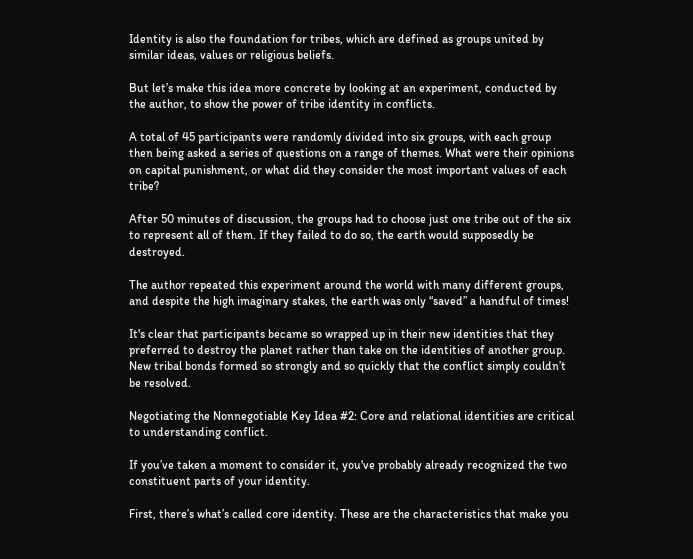Identity is also the foundation for tribes, which are defined as groups united by similar ideas, values or religious beliefs.

But let’s make this idea more concrete by looking at an experiment, conducted by the author, to show the power of tribe identity in conflicts.

A total of 45 participants were randomly divided into six groups, with each group then being asked a series of questions on a range of themes. What were their opinions on capital punishment, or what did they consider the most important values of each tribe?

After 50 minutes of discussion, the groups had to choose just one tribe out of the six to represent all of them. If they failed to do so, the earth would supposedly be destroyed.

The author repeated this experiment around the world with many different groups, and despite the high imaginary stakes, the earth was only “saved” a handful of times!

It's clear that participants became so wrapped up in their new identities that they preferred to destroy the planet rather than take on the identities of another group. New tribal bonds formed so strongly and so quickly that the conflict simply couldn’t be resolved.

Negotiating the Nonnegotiable Key Idea #2: Core and relational identities are critical to understanding conflict.

If you’ve taken a moment to consider it, you've probably already recognized the two constituent parts of your identity.

First, there’s what’s called core identity. These are the characteristics that make you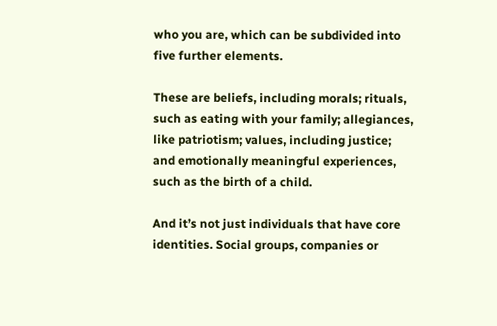who you are, which can be subdivided into five further elements.

These are beliefs, including morals; rituals, such as eating with your family; allegiances, like patriotism; values, including justice; and emotionally meaningful experiences, such as the birth of a child.

And it’s not just individuals that have core identities. Social groups, companies or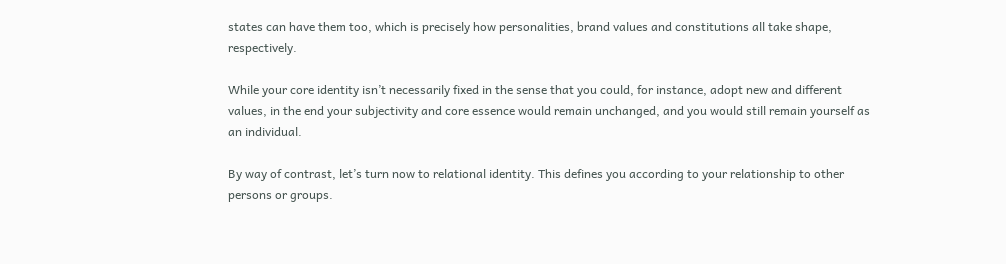states can have them too, which is precisely how personalities, brand values and constitutions all take shape, respectively.

While your core identity isn’t necessarily fixed in the sense that you could, for instance, adopt new and different values, in the end your subjectivity and core essence would remain unchanged, and you would still remain yourself as an individual.

By way of contrast, let’s turn now to relational identity. This defines you according to your relationship to other persons or groups.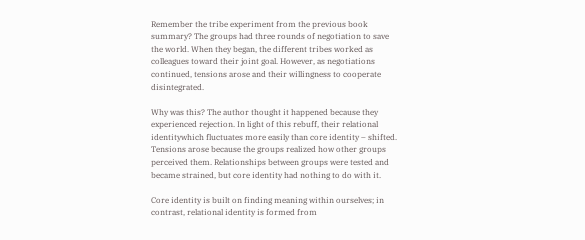Remember the tribe experiment from the previous book summary? The groups had three rounds of negotiation to save the world. When they began, the different tribes worked as colleagues toward their joint goal. However, as negotiations continued, tensions arose and their willingness to cooperate disintegrated.

Why was this? The author thought it happened because they experienced rejection. In light of this rebuff, their relational identitywhich fluctuates more easily than core identity – shifted. Tensions arose because the groups realized how other groups perceived them. Relationships between groups were tested and became strained, but core identity had nothing to do with it.

Core identity is built on finding meaning within ourselves; in contrast, relational identity is formed from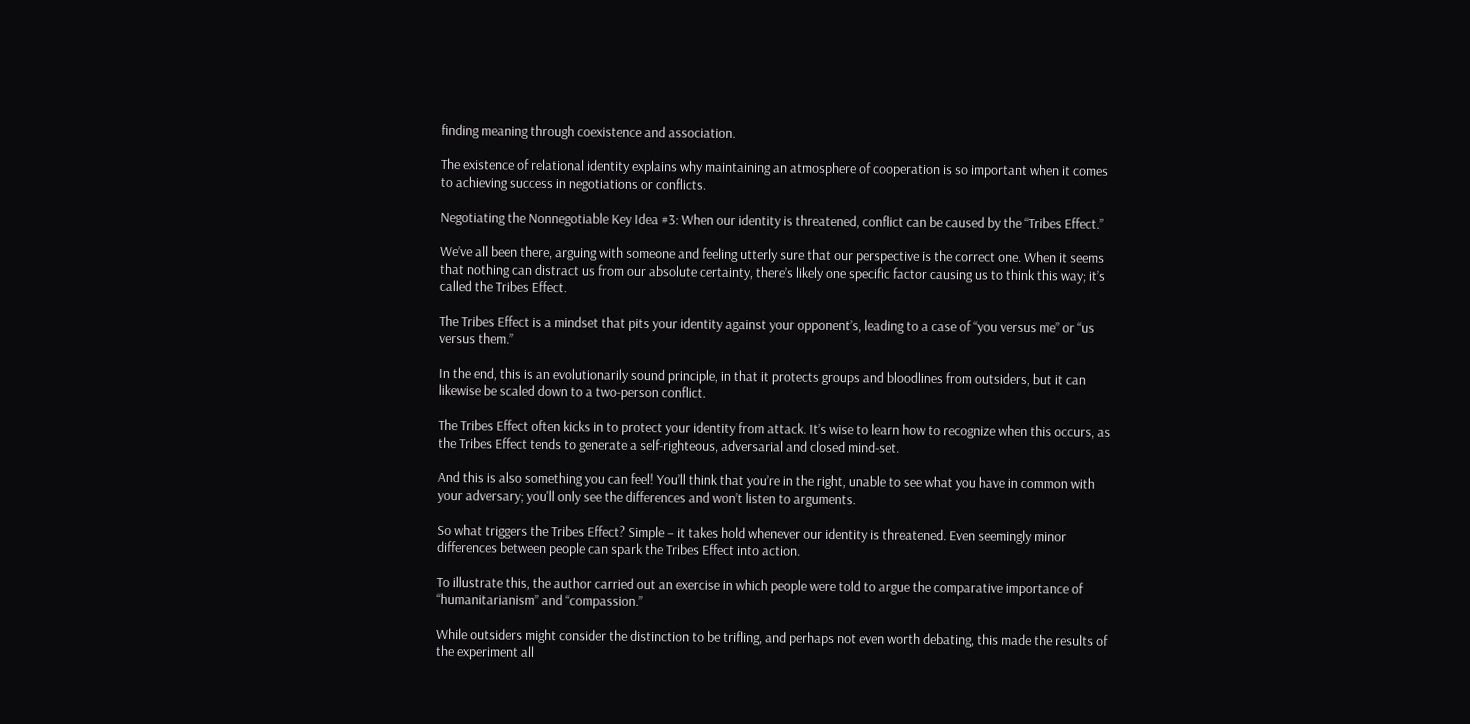finding meaning through coexistence and association.

The existence of relational identity explains why maintaining an atmosphere of cooperation is so important when it comes to achieving success in negotiations or conflicts.

Negotiating the Nonnegotiable Key Idea #3: When our identity is threatened, conflict can be caused by the “Tribes Effect.”

We’ve all been there, arguing with someone and feeling utterly sure that our perspective is the correct one. When it seems that nothing can distract us from our absolute certainty, there’s likely one specific factor causing us to think this way; it’s called the Tribes Effect.

The Tribes Effect is a mindset that pits your identity against your opponent’s, leading to a case of “you versus me” or “us versus them.”

In the end, this is an evolutionarily sound principle, in that it protects groups and bloodlines from outsiders, but it can likewise be scaled down to a two-person conflict.

The Tribes Effect often kicks in to protect your identity from attack. It’s wise to learn how to recognize when this occurs, as the Tribes Effect tends to generate a self-righteous, adversarial and closed mind-set.

And this is also something you can feel! You’ll think that you’re in the right, unable to see what you have in common with your adversary; you'll only see the differences and won’t listen to arguments.

So what triggers the Tribes Effect? Simple – it takes hold whenever our identity is threatened. Even seemingly minor differences between people can spark the Tribes Effect into action.

To illustrate this, the author carried out an exercise in which people were told to argue the comparative importance of “humanitarianism” and “compassion.”

While outsiders might consider the distinction to be trifling, and perhaps not even worth debating, this made the results of the experiment all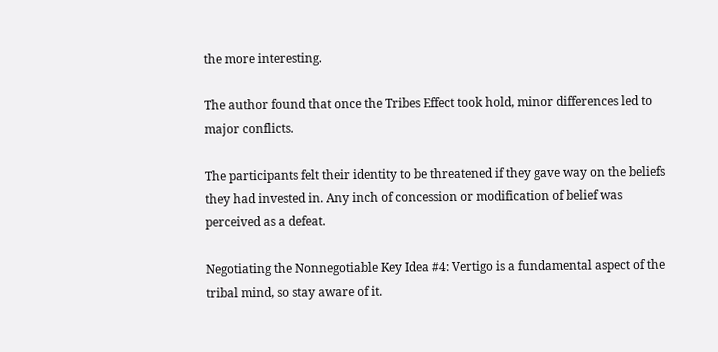the more interesting.

The author found that once the Tribes Effect took hold, minor differences led to major conflicts.

The participants felt their identity to be threatened if they gave way on the beliefs they had invested in. Any inch of concession or modification of belief was perceived as a defeat.

Negotiating the Nonnegotiable Key Idea #4: Vertigo is a fundamental aspect of the tribal mind, so stay aware of it.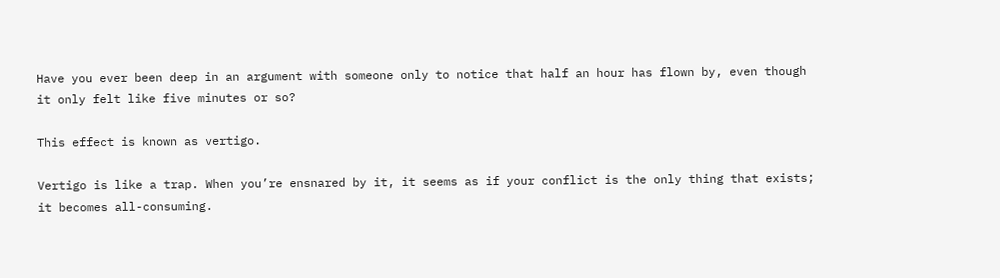Have you ever been deep in an argument with someone only to notice that half an hour has flown by, even though it only felt like five minutes or so?

This effect is known as vertigo.

Vertigo is like a trap. When you’re ensnared by it, it seems as if your conflict is the only thing that exists; it becomes all-consuming.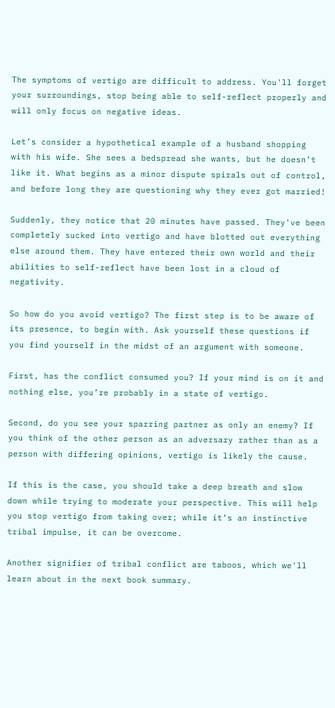The symptoms of vertigo are difficult to address. You'll forget your surroundings, stop being able to self-reflect properly and will only focus on negative ideas.

Let’s consider a hypothetical example of a husband shopping with his wife. She sees a bedspread she wants, but he doesn’t like it. What begins as a minor dispute spirals out of control, and before long they are questioning why they ever got married!

Suddenly, they notice that 20 minutes have passed. They've been completely sucked into vertigo and have blotted out everything else around them. They have entered their own world and their abilities to self-reflect have been lost in a cloud of negativity.

So how do you avoid vertigo? The first step is to be aware of its presence, to begin with. Ask yourself these questions if you find yourself in the midst of an argument with someone.

First, has the conflict consumed you? If your mind is on it and nothing else, you’re probably in a state of vertigo.

Second, do you see your sparring partner as only an enemy? If you think of the other person as an adversary rather than as a person with differing opinions, vertigo is likely the cause.

If this is the case, you should take a deep breath and slow down while trying to moderate your perspective. This will help you stop vertigo from taking over; while it’s an instinctive tribal impulse, it can be overcome.

Another signifier of tribal conflict are taboos, which we'll learn about in the next book summary.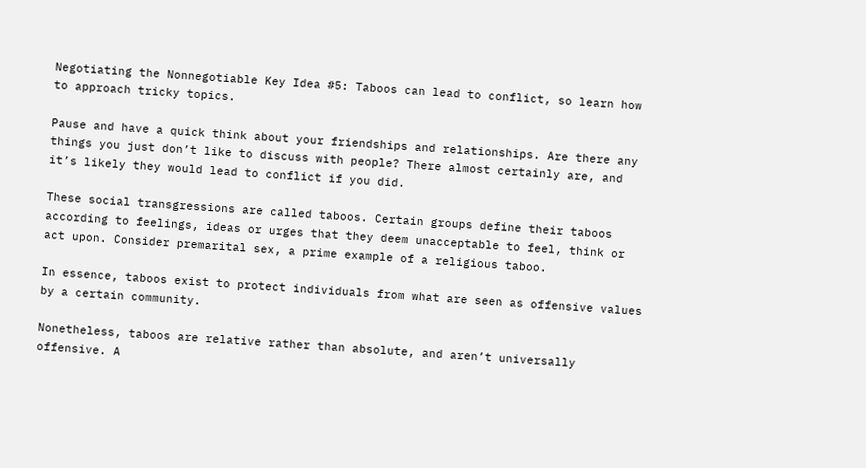Negotiating the Nonnegotiable Key Idea #5: Taboos can lead to conflict, so learn how to approach tricky topics.

Pause and have a quick think about your friendships and relationships. Are there any things you just don’t like to discuss with people? There almost certainly are, and it’s likely they would lead to conflict if you did.

These social transgressions are called taboos. Certain groups define their taboos according to feelings, ideas or urges that they deem unacceptable to feel, think or act upon. Consider premarital sex, a prime example of a religious taboo.

In essence, taboos exist to protect individuals from what are seen as offensive values by a certain community.

Nonetheless, taboos are relative rather than absolute, and aren’t universally offensive. A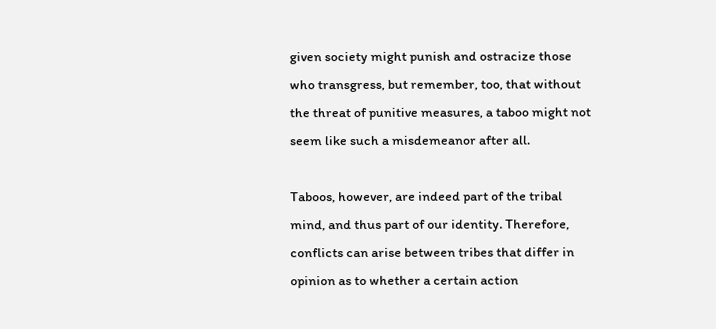given society might punish and ostracize those who transgress, but remember, too, that without the threat of punitive measures, a taboo might not seem like such a misdemeanor after all.

Taboos, however, are indeed part of the tribal mind, and thus part of our identity. Therefore, conflicts can arise between tribes that differ in opinion as to whether a certain action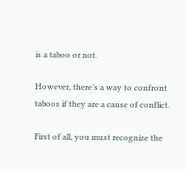is a taboo or not.

However, there’s a way to confront taboos if they are a cause of conflict.

First of all, you must recognize the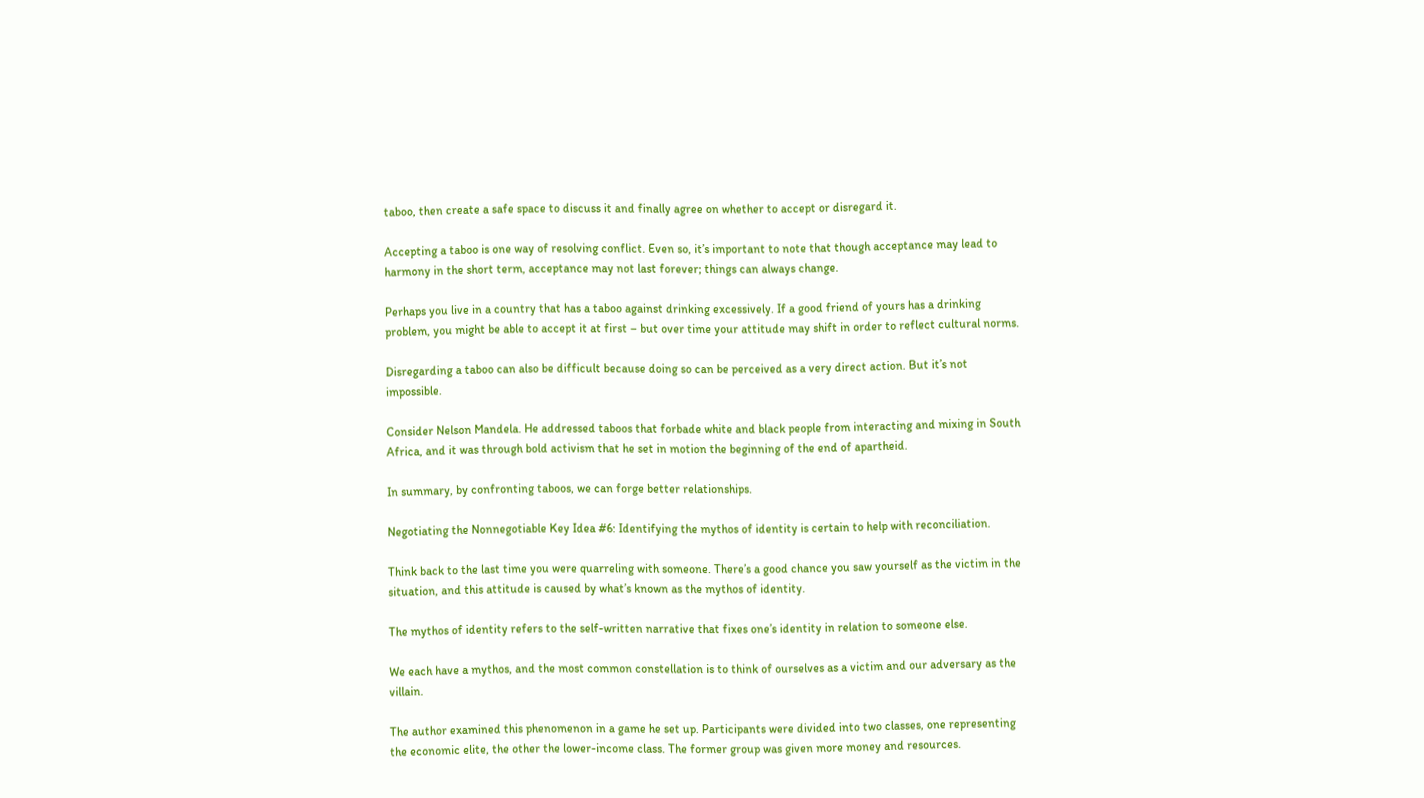taboo, then create a safe space to discuss it and finally agree on whether to accept or disregard it.

Accepting a taboo is one way of resolving conflict. Even so, it’s important to note that though acceptance may lead to harmony in the short term, acceptance may not last forever; things can always change.

Perhaps you live in a country that has a taboo against drinking excessively. If a good friend of yours has a drinking problem, you might be able to accept it at first – but over time your attitude may shift in order to reflect cultural norms.

Disregarding a taboo can also be difficult because doing so can be perceived as a very direct action. But it’s not impossible.

Consider Nelson Mandela. He addressed taboos that forbade white and black people from interacting and mixing in South Africa, and it was through bold activism that he set in motion the beginning of the end of apartheid.

In summary, by confronting taboos, we can forge better relationships.

Negotiating the Nonnegotiable Key Idea #6: Identifying the mythos of identity is certain to help with reconciliation.

Think back to the last time you were quarreling with someone. There’s a good chance you saw yourself as the victim in the situation, and this attitude is caused by what’s known as the mythos of identity.

The mythos of identity refers to the self-written narrative that fixes one’s identity in relation to someone else.

We each have a mythos, and the most common constellation is to think of ourselves as a victim and our adversary as the villain.

The author examined this phenomenon in a game he set up. Participants were divided into two classes, one representing the economic elite, the other the lower-income class. The former group was given more money and resources.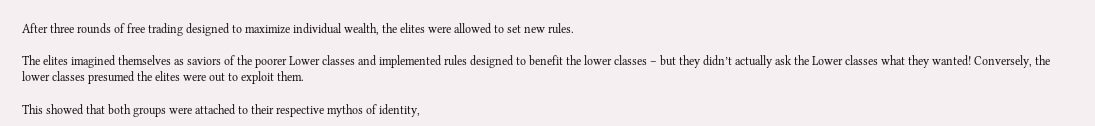After three rounds of free trading designed to maximize individual wealth, the elites were allowed to set new rules.

The elites imagined themselves as saviors of the poorer Lower classes and implemented rules designed to benefit the lower classes – but they didn’t actually ask the Lower classes what they wanted! Conversely, the lower classes presumed the elites were out to exploit them.

This showed that both groups were attached to their respective mythos of identity,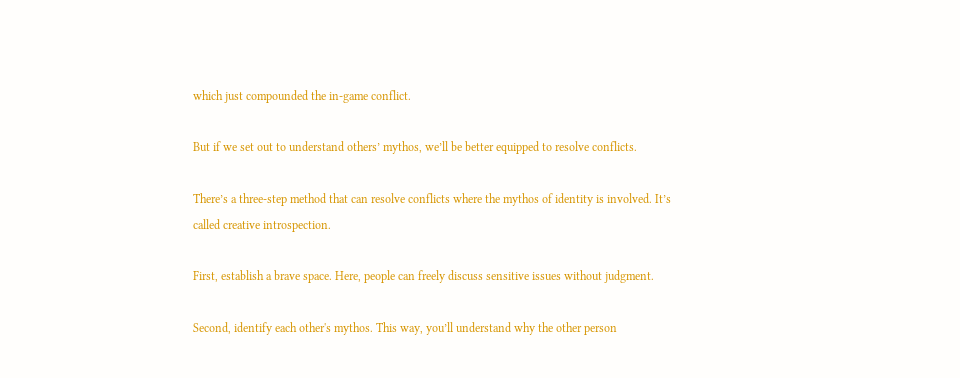which just compounded the in-game conflict.

But if we set out to understand others’ mythos, we’ll be better equipped to resolve conflicts.

There’s a three-step method that can resolve conflicts where the mythos of identity is involved. It’s called creative introspection.

First, establish a brave space. Here, people can freely discuss sensitive issues without judgment.

Second, identify each other's mythos. This way, you’ll understand why the other person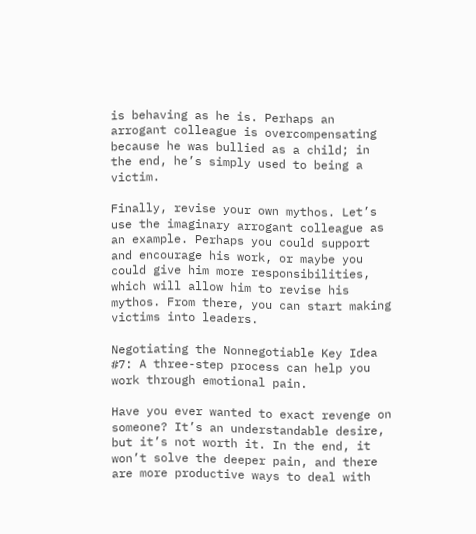is behaving as he is. Perhaps an arrogant colleague is overcompensating because he was bullied as a child; in the end, he’s simply used to being a victim.

Finally, revise your own mythos. Let’s use the imaginary arrogant colleague as an example. Perhaps you could support and encourage his work, or maybe you could give him more responsibilities, which will allow him to revise his mythos. From there, you can start making victims into leaders.

Negotiating the Nonnegotiable Key Idea #7: A three-step process can help you work through emotional pain.

Have you ever wanted to exact revenge on someone? It’s an understandable desire, but it’s not worth it. In the end, it won’t solve the deeper pain, and there are more productive ways to deal with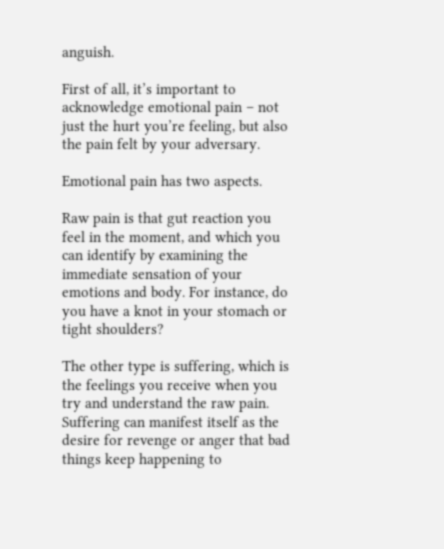anguish.

First of all, it’s important to acknowledge emotional pain – not just the hurt you’re feeling, but also the pain felt by your adversary.

Emotional pain has two aspects.

Raw pain is that gut reaction you feel in the moment, and which you can identify by examining the immediate sensation of your emotions and body. For instance, do you have a knot in your stomach or tight shoulders?

The other type is suffering, which is the feelings you receive when you try and understand the raw pain. Suffering can manifest itself as the desire for revenge or anger that bad things keep happening to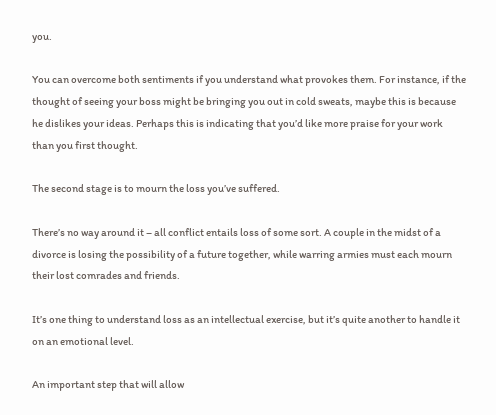you.

You can overcome both sentiments if you understand what provokes them. For instance, if the thought of seeing your boss might be bringing you out in cold sweats, maybe this is because he dislikes your ideas. Perhaps this is indicating that you’d like more praise for your work than you first thought.

The second stage is to mourn the loss you’ve suffered.

There’s no way around it – all conflict entails loss of some sort. A couple in the midst of a divorce is losing the possibility of a future together, while warring armies must each mourn their lost comrades and friends.

It’s one thing to understand loss as an intellectual exercise, but it’s quite another to handle it on an emotional level.

An important step that will allow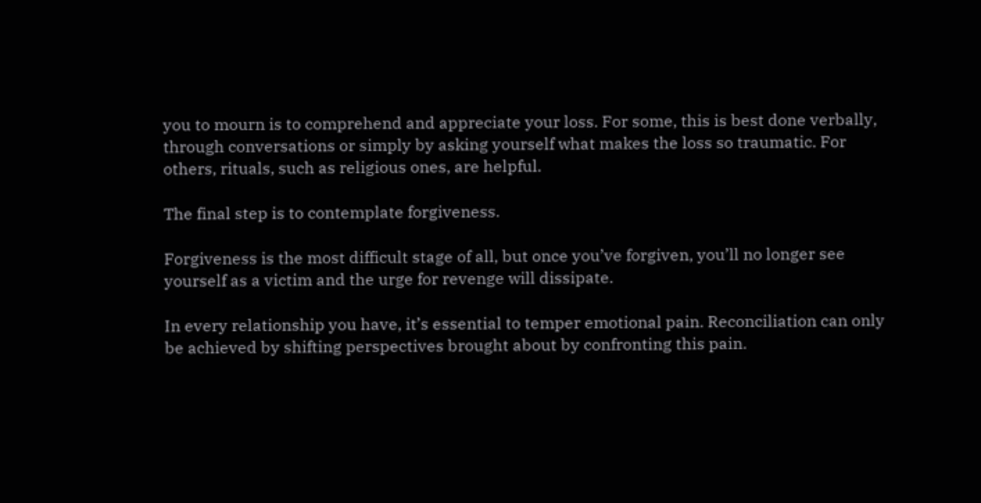you to mourn is to comprehend and appreciate your loss. For some, this is best done verbally, through conversations or simply by asking yourself what makes the loss so traumatic. For others, rituals, such as religious ones, are helpful.

The final step is to contemplate forgiveness.

Forgiveness is the most difficult stage of all, but once you’ve forgiven, you’ll no longer see yourself as a victim and the urge for revenge will dissipate.

In every relationship you have, it’s essential to temper emotional pain. Reconciliation can only be achieved by shifting perspectives brought about by confronting this pain.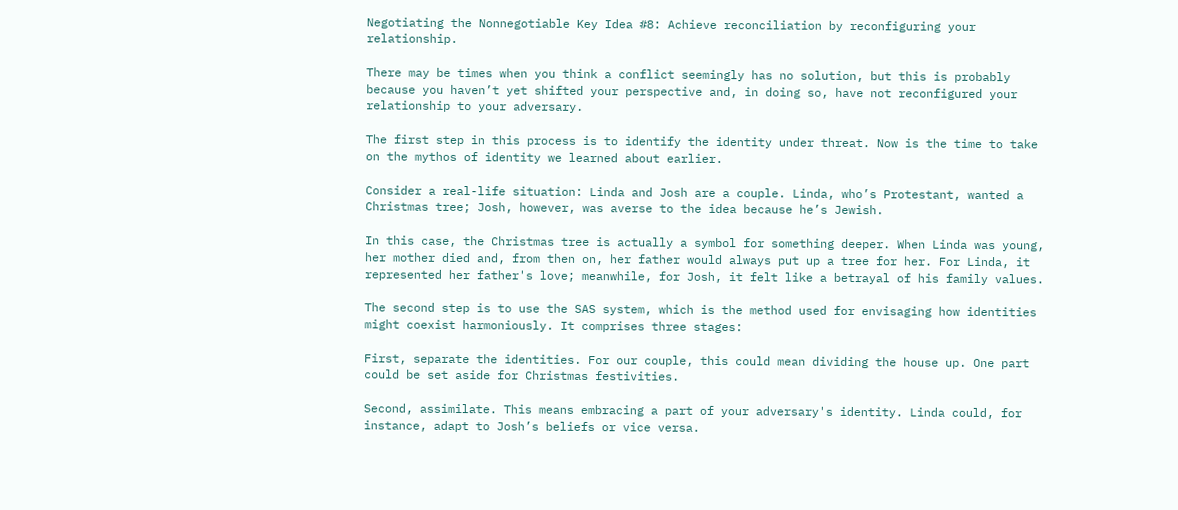Negotiating the Nonnegotiable Key Idea #8: Achieve reconciliation by reconfiguring your relationship.

There may be times when you think a conflict seemingly has no solution, but this is probably because you haven’t yet shifted your perspective and, in doing so, have not reconfigured your relationship to your adversary.

The first step in this process is to identify the identity under threat. Now is the time to take on the mythos of identity we learned about earlier.

Consider a real-life situation: Linda and Josh are a couple. Linda, who’s Protestant, wanted a Christmas tree; Josh, however, was averse to the idea because he’s Jewish.

In this case, the Christmas tree is actually a symbol for something deeper. When Linda was young, her mother died and, from then on, her father would always put up a tree for her. For Linda, it represented her father's love; meanwhile, for Josh, it felt like a betrayal of his family values.

The second step is to use the SAS system, which is the method used for envisaging how identities might coexist harmoniously. It comprises three stages:

First, separate the identities. For our couple, this could mean dividing the house up. One part could be set aside for Christmas festivities.

Second, assimilate. This means embracing a part of your adversary's identity. Linda could, for instance, adapt to Josh’s beliefs or vice versa.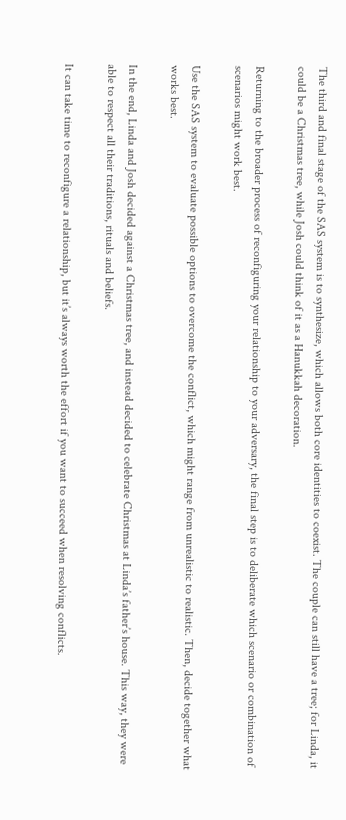The third and final stage of the SAS system is to synthesize, which allows both core identities to coexist. The couple can still have a tree; for Linda, it could be a Christmas tree, while Josh could think of it as a Hanukkah decoration.

Returning to the broader process of reconfiguring your relationship to your adversary, the final step is to deliberate which scenario or combination of scenarios might work best.

Use the SAS system to evaluate possible options to overcome the conflict, which might range from unrealistic to realistic. Then, decide together what works best.

In the end, Linda and Josh decided against a Christmas tree, and instead decided to celebrate Christmas at Linda’s father’s house. This way, they were able to respect all their traditions, rituals and beliefs.

It can take time to reconfigure a relationship, but it’s always worth the effort if you want to succeed when resolving conflicts.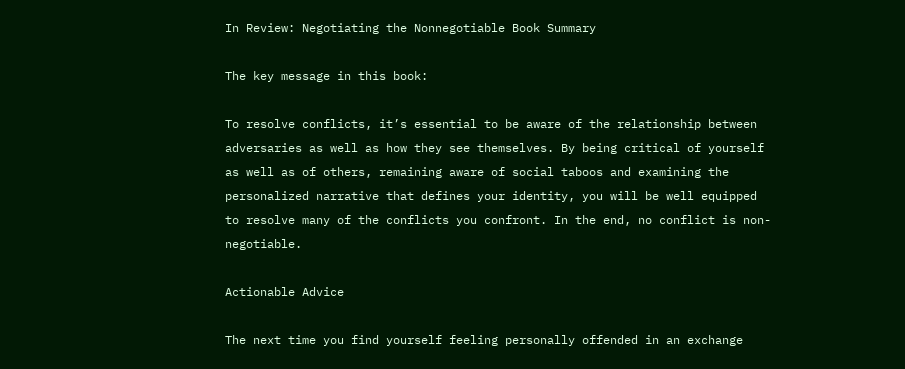In Review: Negotiating the Nonnegotiable Book Summary

The key message in this book:

To resolve conflicts, it’s essential to be aware of the relationship between adversaries as well as how they see themselves. By being critical of yourself as well as of others, remaining aware of social taboos and examining the personalized narrative that defines your identity, you will be well equipped to resolve many of the conflicts you confront. In the end, no conflict is non-negotiable.

Actionable Advice

The next time you find yourself feeling personally offended in an exchange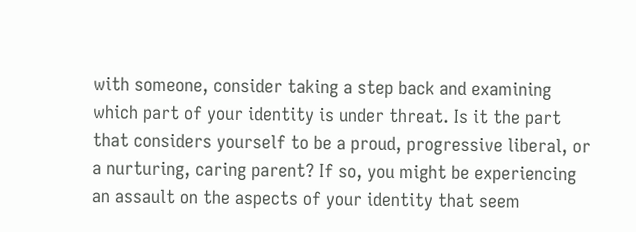with someone, consider taking a step back and examining which part of your identity is under threat. Is it the part that considers yourself to be a proud, progressive liberal, or a nurturing, caring parent? If so, you might be experiencing an assault on the aspects of your identity that seem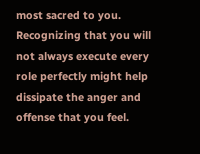most sacred to you. Recognizing that you will not always execute every role perfectly might help dissipate the anger and offense that you feel.